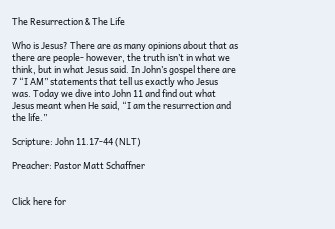The Resurrection & The Life

Who is Jesus? There are as many opinions about that as there are people- however, the truth isn’t in what we think, but in what Jesus said. In John’s gospel there are 7 “I AM” statements that tell us exactly who Jesus was. Today we dive into John 11 and find out what Jesus meant when He said, “I am the resurrection and the life.”

Scripture: John 11.17-44 (NLT)

Preacher: Pastor Matt Schaffner


Click here for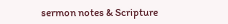sermon notes & Scripture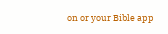on or your Bible app